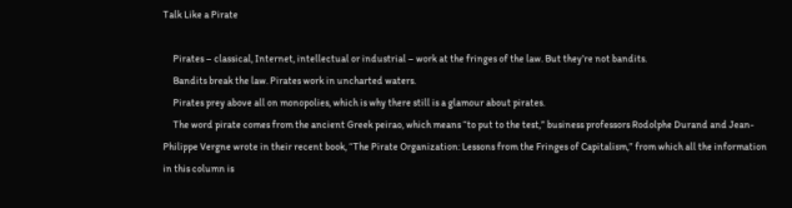Talk Like a Pirate

     Pirates – classical, Internet, intellectual or industrial – work at the fringes of the law. But they’re not bandits.
     Bandits break the law. Pirates work in uncharted waters.
     Pirates prey above all on monopolies, which is why there still is a glamour about pirates.
     The word pirate comes from the ancient Greek peirao, which means “to put to the test,” business professors Rodolphe Durand and Jean-Philippe Vergne wrote in their recent book, “The Pirate Organization: Lessons from the Fringes of Capitalism,” from which all the information in this column is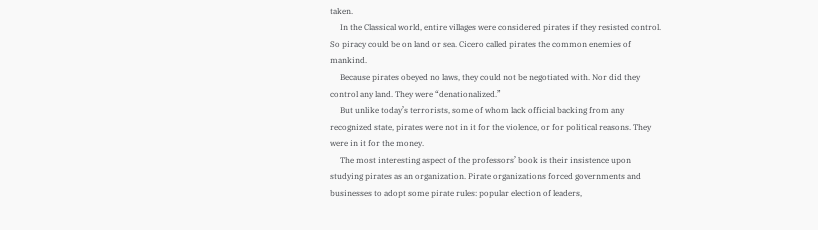taken.
     In the Classical world, entire villages were considered pirates if they resisted control. So piracy could be on land or sea. Cicero called pirates the common enemies of mankind.
     Because pirates obeyed no laws, they could not be negotiated with. Nor did they control any land. They were “denationalized.”
     But unlike today’s terrorists, some of whom lack official backing from any recognized state, pirates were not in it for the violence, or for political reasons. They were in it for the money.
     The most interesting aspect of the professors’ book is their insistence upon studying pirates as an organization. Pirate organizations forced governments and businesses to adopt some pirate rules: popular election of leaders,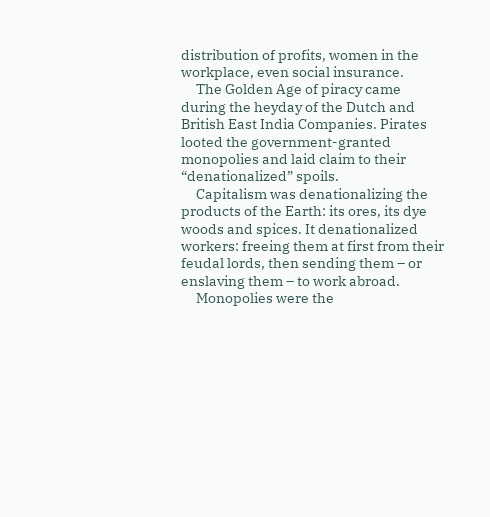distribution of profits, women in the workplace, even social insurance.
     The Golden Age of piracy came during the heyday of the Dutch and British East India Companies. Pirates looted the government-granted monopolies and laid claim to their “denationalized” spoils.
     Capitalism was denationalizing the products of the Earth: its ores, its dye woods and spices. It denationalized workers: freeing them at first from their feudal lords, then sending them – or enslaving them – to work abroad.
     Monopolies were the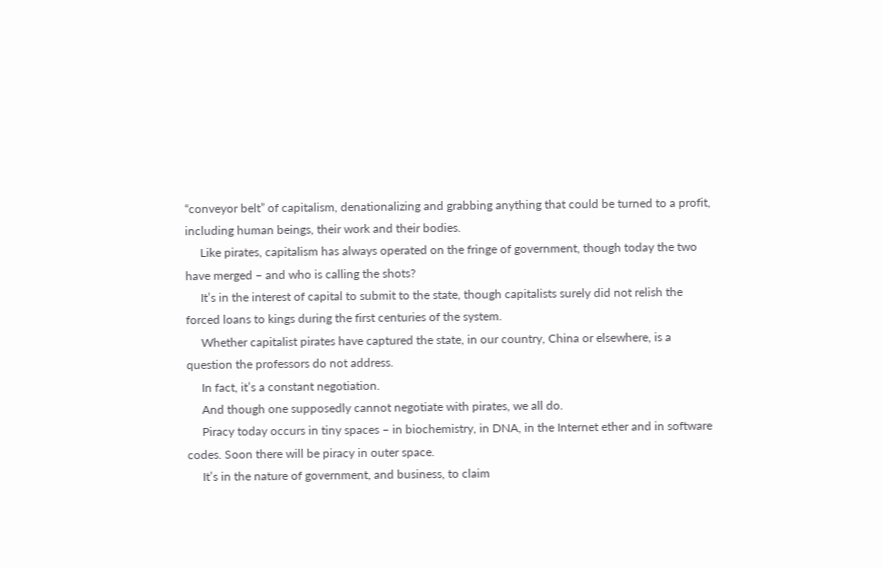“conveyor belt” of capitalism, denationalizing and grabbing anything that could be turned to a profit, including human beings, their work and their bodies.
     Like pirates, capitalism has always operated on the fringe of government, though today the two have merged – and who is calling the shots?
     It’s in the interest of capital to submit to the state, though capitalists surely did not relish the forced loans to kings during the first centuries of the system.
     Whether capitalist pirates have captured the state, in our country, China or elsewhere, is a question the professors do not address.
     In fact, it’s a constant negotiation.
     And though one supposedly cannot negotiate with pirates, we all do.
     Piracy today occurs in tiny spaces – in biochemistry, in DNA, in the Internet ether and in software codes. Soon there will be piracy in outer space.
     It’s in the nature of government, and business, to claim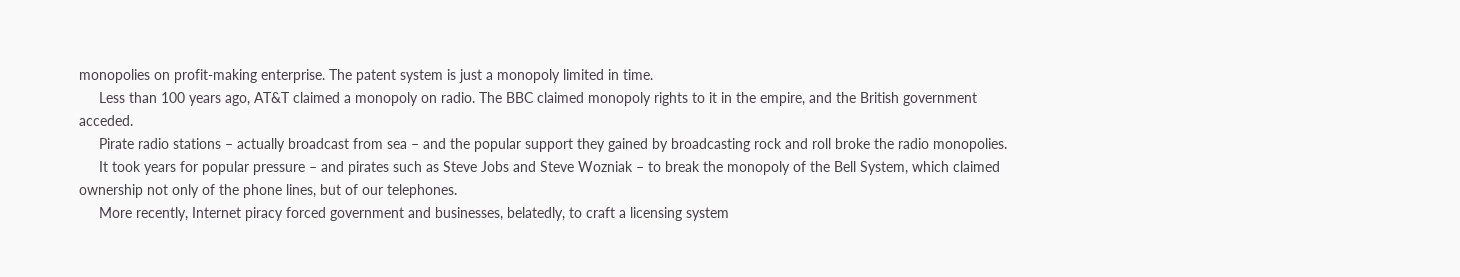monopolies on profit-making enterprise. The patent system is just a monopoly limited in time.
     Less than 100 years ago, AT&T claimed a monopoly on radio. The BBC claimed monopoly rights to it in the empire, and the British government acceded.
     Pirate radio stations – actually broadcast from sea – and the popular support they gained by broadcasting rock and roll broke the radio monopolies.
     It took years for popular pressure – and pirates such as Steve Jobs and Steve Wozniak – to break the monopoly of the Bell System, which claimed ownership not only of the phone lines, but of our telephones.
     More recently, Internet piracy forced government and businesses, belatedly, to craft a licensing system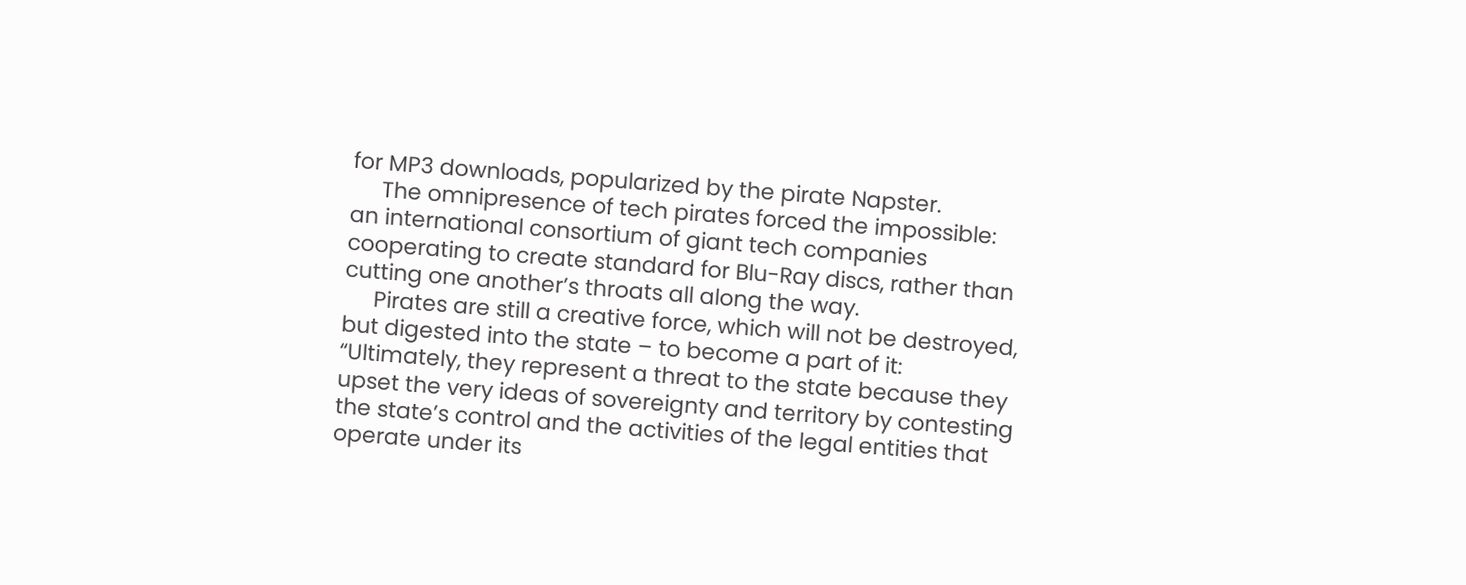for MP3 downloads, popularized by the pirate Napster.
     The omnipresence of tech pirates forced the impossible: an international consortium of giant tech companies cooperating to create standard for Blu-Ray discs, rather than cutting one another’s throats all along the way.
     Pirates are still a creative force, which will not be destroyed, but digested into the state – to become a part of it: “Ultimately, they represent a threat to the state because they upset the very ideas of sovereignty and territory by contesting the state’s control and the activities of the legal entities that operate under its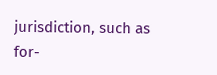jurisdiction, such as for-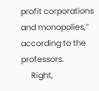profit corporations and monopolies,” according to the professors.
     Right,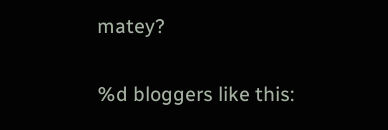matey?

%d bloggers like this: